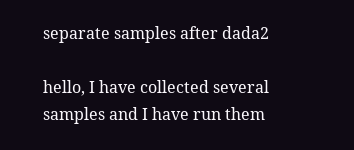separate samples after dada2

hello, I have collected several samples and I have run them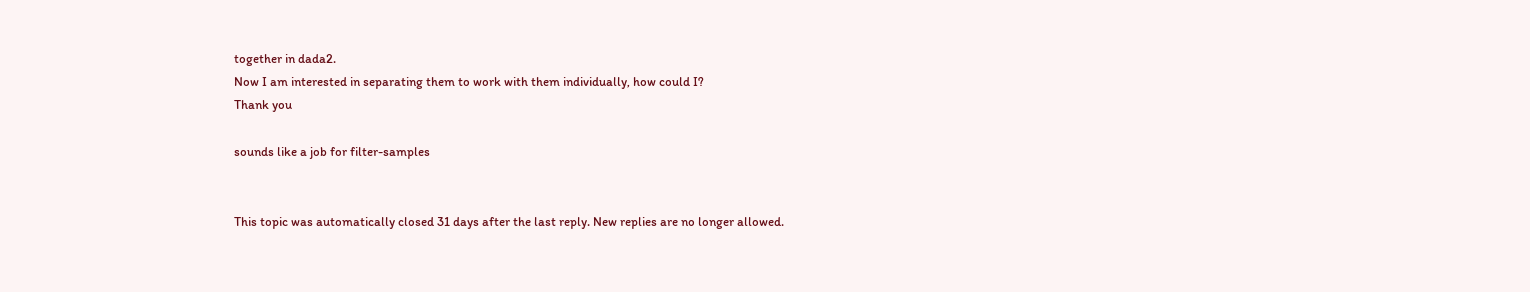together in dada2.
Now I am interested in separating them to work with them individually, how could I?
Thank you

sounds like a job for filter-samples


This topic was automatically closed 31 days after the last reply. New replies are no longer allowed.